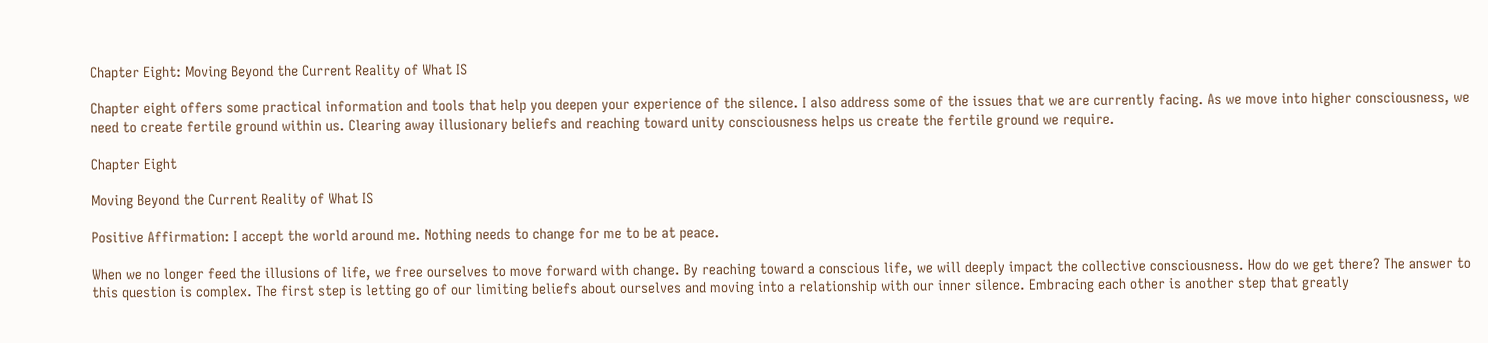Chapter Eight: Moving Beyond the Current Reality of What IS

Chapter eight offers some practical information and tools that help you deepen your experience of the silence. I also address some of the issues that we are currently facing. As we move into higher consciousness, we need to create fertile ground within us. Clearing away illusionary beliefs and reaching toward unity consciousness helps us create the fertile ground we require.

Chapter Eight

Moving Beyond the Current Reality of What IS

Positive Affirmation: I accept the world around me. Nothing needs to change for me to be at peace.

When we no longer feed the illusions of life, we free ourselves to move forward with change. By reaching toward a conscious life, we will deeply impact the collective consciousness. How do we get there? The answer to this question is complex. The first step is letting go of our limiting beliefs about ourselves and moving into a relationship with our inner silence. Embracing each other is another step that greatly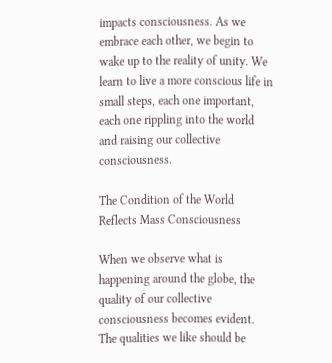impacts consciousness. As we embrace each other, we begin to wake up to the reality of unity. We learn to live a more conscious life in small steps, each one important, each one rippling into the world and raising our collective consciousness.

The Condition of the World Reflects Mass Consciousness

When we observe what is happening around the globe, the quality of our collective consciousness becomes evident. The qualities we like should be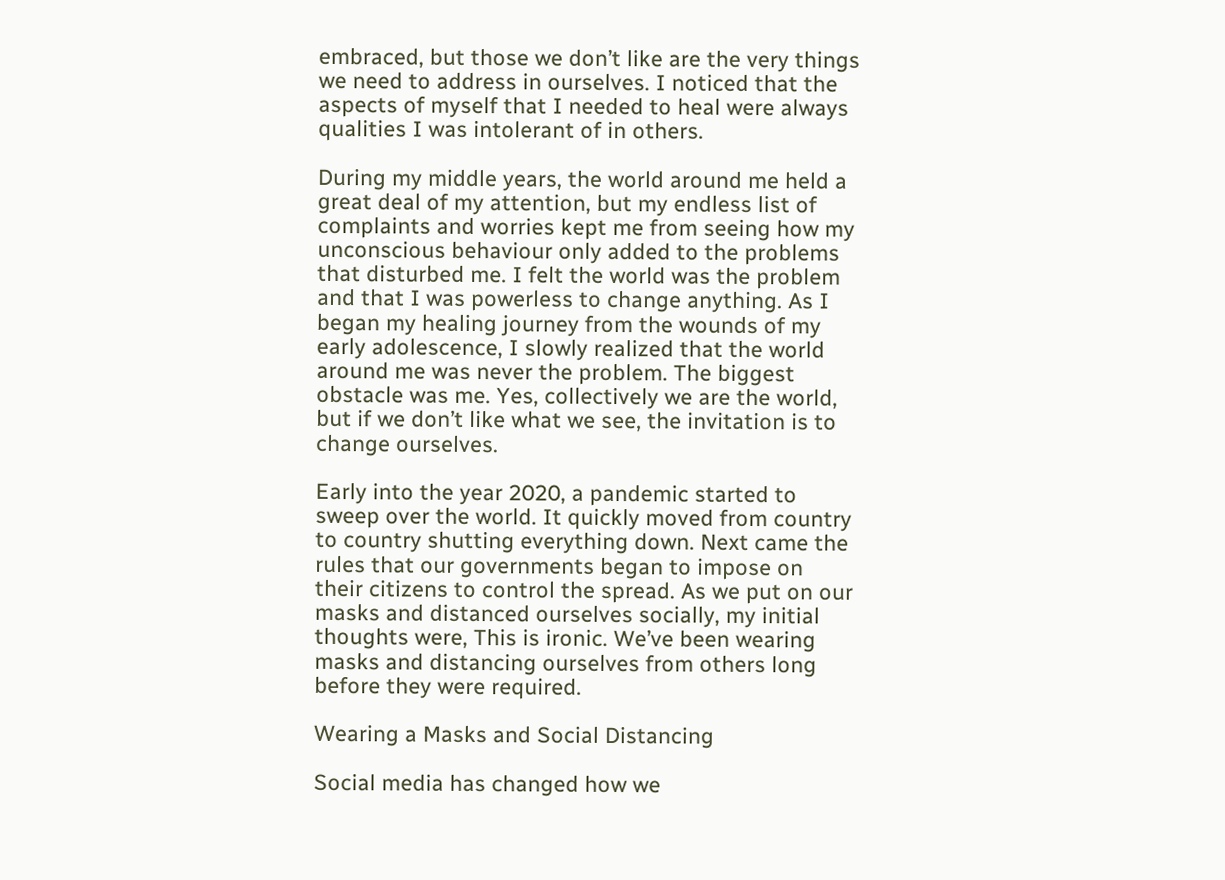embraced, but those we don’t like are the very things we need to address in ourselves. I noticed that the aspects of myself that I needed to heal were always qualities I was intolerant of in others.

During my middle years, the world around me held a great deal of my attention, but my endless list of complaints and worries kept me from seeing how my unconscious behaviour only added to the problems that disturbed me. I felt the world was the problem and that I was powerless to change anything. As I began my healing journey from the wounds of my early adolescence, I slowly realized that the world around me was never the problem. The biggest obstacle was me. Yes, collectively we are the world, but if we don’t like what we see, the invitation is to change ourselves.

Early into the year 2020, a pandemic started to sweep over the world. It quickly moved from country to country shutting everything down. Next came the rules that our governments began to impose on their citizens to control the spread. As we put on our masks and distanced ourselves socially, my initial thoughts were, This is ironic. We’ve been wearing masks and distancing ourselves from others long before they were required.

Wearing a Masks and Social Distancing

Social media has changed how we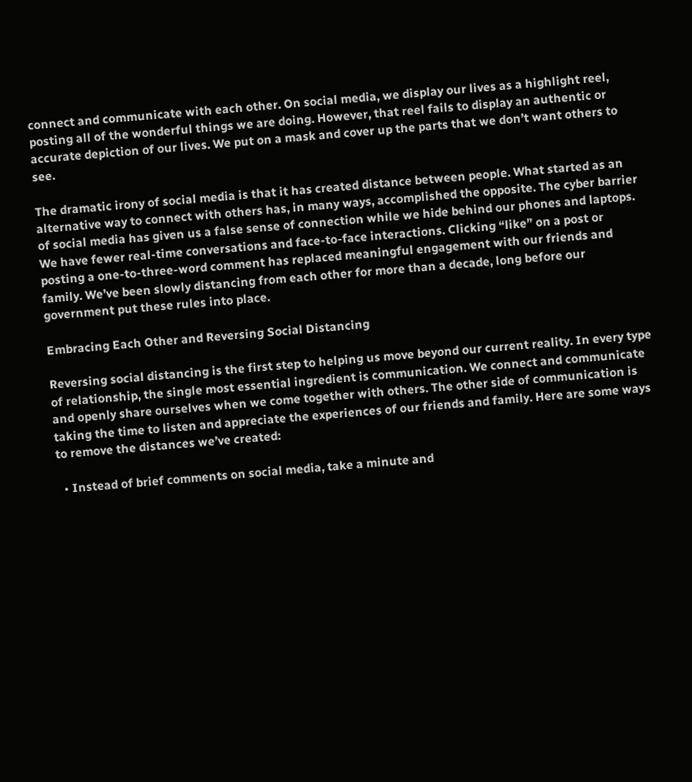connect and communicate with each other. On social media, we display our lives as a highlight reel, posting all of the wonderful things we are doing. However, that reel fails to display an authentic or accurate depiction of our lives. We put on a mask and cover up the parts that we don’t want others to see.

The dramatic irony of social media is that it has created distance between people. What started as an alternative way to connect with others has, in many ways, accomplished the opposite. The cyber barrier of social media has given us a false sense of connection while we hide behind our phones and laptops. We have fewer real-time conversations and face-to-face interactions. Clicking “like” on a post or posting a one-to-three-word comment has replaced meaningful engagement with our friends and family. We’ve been slowly distancing from each other for more than a decade, long before our government put these rules into place.

Embracing Each Other and Reversing Social Distancing

Reversing social distancing is the first step to helping us move beyond our current reality. In every type of relationship, the single most essential ingredient is communication. We connect and communicate and openly share ourselves when we come together with others. The other side of communication is taking the time to listen and appreciate the experiences of our friends and family. Here are some ways to remove the distances we’ve created:

  • Instead of brief comments on social media, take a minute and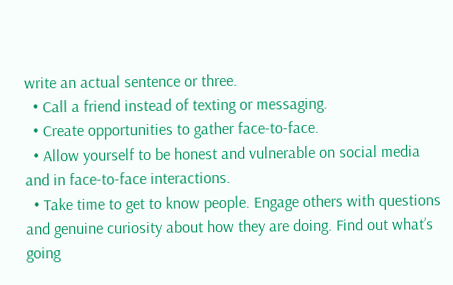write an actual sentence or three.
  • Call a friend instead of texting or messaging.
  • Create opportunities to gather face-to-face.
  • Allow yourself to be honest and vulnerable on social media and in face-to-face interactions.
  • Take time to get to know people. Engage others with questions and genuine curiosity about how they are doing. Find out what’s going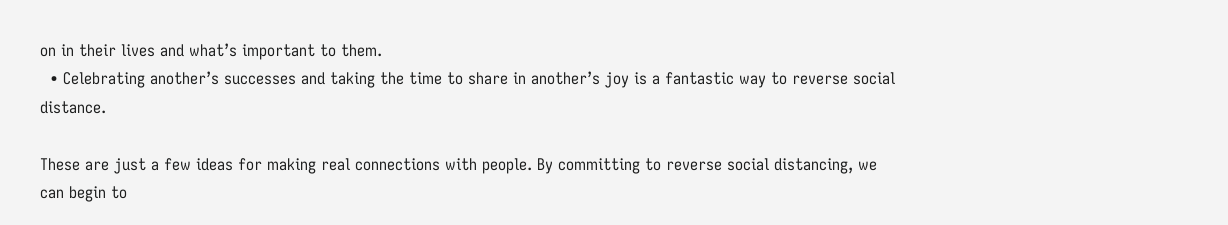on in their lives and what’s important to them.
  • Celebrating another’s successes and taking the time to share in another’s joy is a fantastic way to reverse social distance.

These are just a few ideas for making real connections with people. By committing to reverse social distancing, we can begin to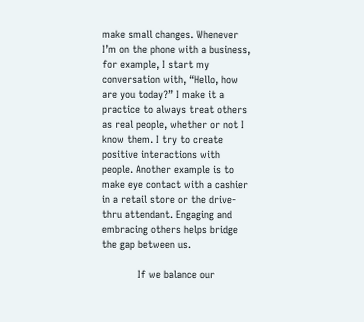make small changes. Whenever I’m on the phone with a business, for example, I start my conversation with, “Hello, how are you today?” I make it a practice to always treat others as real people, whether or not I know them. I try to create positive interactions with people. Another example is to make eye contact with a cashier in a retail store or the drive-thru attendant. Engaging and embracing others helps bridge the gap between us.

            If we balance our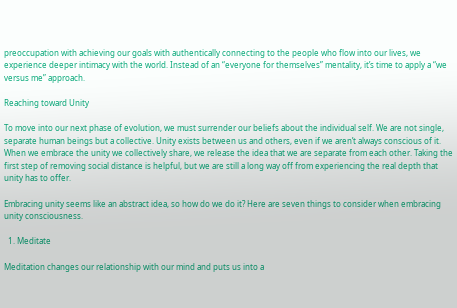preoccupation with achieving our goals with authentically connecting to the people who flow into our lives, we experience deeper intimacy with the world. Instead of an “everyone for themselves” mentality, it’s time to apply a “we versus me” approach.

Reaching toward Unity

To move into our next phase of evolution, we must surrender our beliefs about the individual self. We are not single, separate human beings but a collective. Unity exists between us and others, even if we aren’t always conscious of it. When we embrace the unity we collectively share, we release the idea that we are separate from each other. Taking the first step of removing social distance is helpful, but we are still a long way off from experiencing the real depth that unity has to offer.

Embracing unity seems like an abstract idea, so how do we do it? Here are seven things to consider when embracing unity consciousness.

  1. Meditate

Meditation changes our relationship with our mind and puts us into a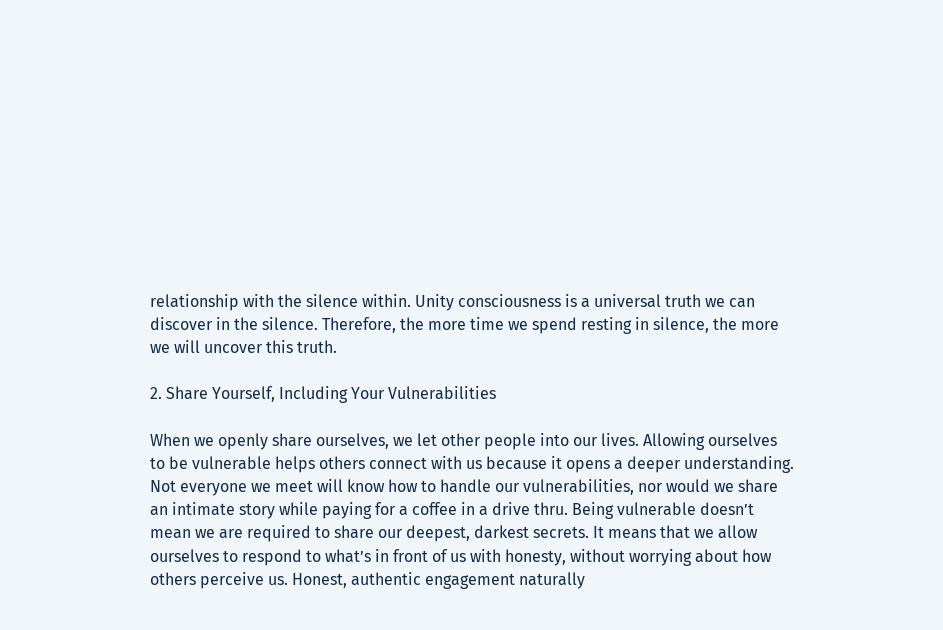relationship with the silence within. Unity consciousness is a universal truth we can discover in the silence. Therefore, the more time we spend resting in silence, the more we will uncover this truth.

2. Share Yourself, Including Your Vulnerabilities

When we openly share ourselves, we let other people into our lives. Allowing ourselves to be vulnerable helps others connect with us because it opens a deeper understanding. Not everyone we meet will know how to handle our vulnerabilities, nor would we share an intimate story while paying for a coffee in a drive thru. Being vulnerable doesn’t mean we are required to share our deepest, darkest secrets. It means that we allow ourselves to respond to what’s in front of us with honesty, without worrying about how others perceive us. Honest, authentic engagement naturally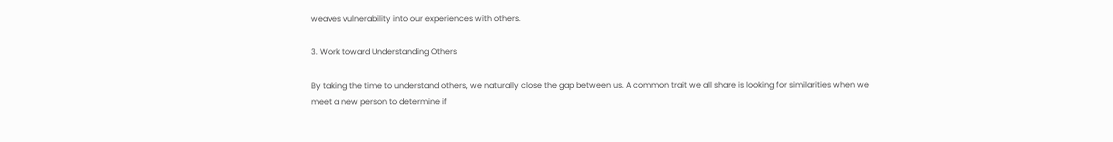weaves vulnerability into our experiences with others.

3. Work toward Understanding Others

By taking the time to understand others, we naturally close the gap between us. A common trait we all share is looking for similarities when we meet a new person to determine if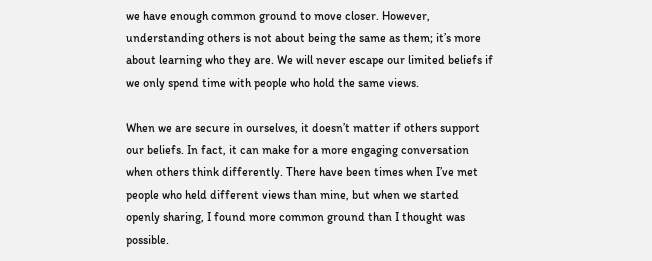we have enough common ground to move closer. However, understanding others is not about being the same as them; it’s more about learning who they are. We will never escape our limited beliefs if we only spend time with people who hold the same views.

When we are secure in ourselves, it doesn’t matter if others support our beliefs. In fact, it can make for a more engaging conversation when others think differently. There have been times when I’ve met people who held different views than mine, but when we started openly sharing, I found more common ground than I thought was possible.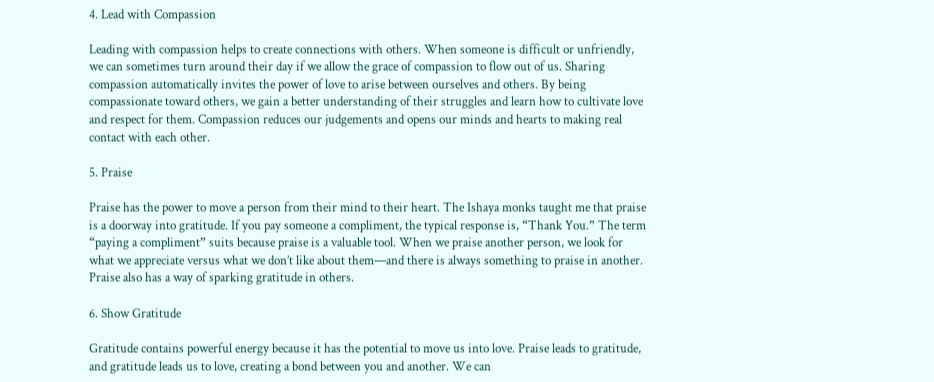4. Lead with Compassion

Leading with compassion helps to create connections with others. When someone is difficult or unfriendly, we can sometimes turn around their day if we allow the grace of compassion to flow out of us. Sharing compassion automatically invites the power of love to arise between ourselves and others. By being compassionate toward others, we gain a better understanding of their struggles and learn how to cultivate love and respect for them. Compassion reduces our judgements and opens our minds and hearts to making real contact with each other.

5. Praise

Praise has the power to move a person from their mind to their heart. The Ishaya monks taught me that praise is a doorway into gratitude. If you pay someone a compliment, the typical response is, “Thank You.” The term “paying a compliment” suits because praise is a valuable tool. When we praise another person, we look for what we appreciate versus what we don’t like about them—and there is always something to praise in another. Praise also has a way of sparking gratitude in others.

6. Show Gratitude

Gratitude contains powerful energy because it has the potential to move us into love. Praise leads to gratitude, and gratitude leads us to love, creating a bond between you and another. We can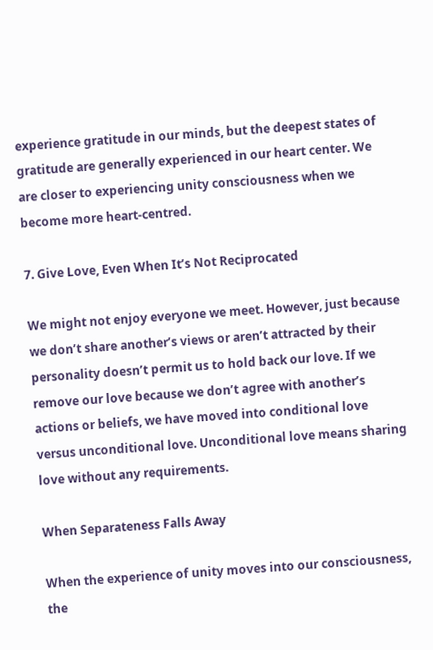experience gratitude in our minds, but the deepest states of gratitude are generally experienced in our heart center. We are closer to experiencing unity consciousness when we become more heart-centred.

7. Give Love, Even When It’s Not Reciprocated

We might not enjoy everyone we meet. However, just because we don’t share another’s views or aren’t attracted by their personality doesn’t permit us to hold back our love. If we remove our love because we don’t agree with another’s actions or beliefs, we have moved into conditional love versus unconditional love. Unconditional love means sharing love without any requirements.

When Separateness Falls Away

When the experience of unity moves into our consciousness, the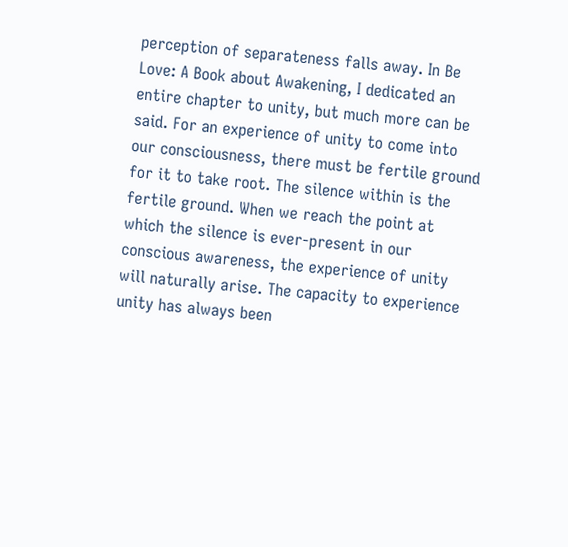perception of separateness falls away. In Be Love: A Book about Awakening, I dedicated an entire chapter to unity, but much more can be said. For an experience of unity to come into our consciousness, there must be fertile ground for it to take root. The silence within is the fertile ground. When we reach the point at which the silence is ever-present in our conscious awareness, the experience of unity will naturally arise. The capacity to experience unity has always been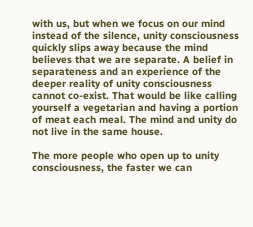with us, but when we focus on our mind instead of the silence, unity consciousness quickly slips away because the mind believes that we are separate. A belief in separateness and an experience of the deeper reality of unity consciousness cannot co-exist. That would be like calling yourself a vegetarian and having a portion of meat each meal. The mind and unity do not live in the same house.

The more people who open up to unity consciousness, the faster we can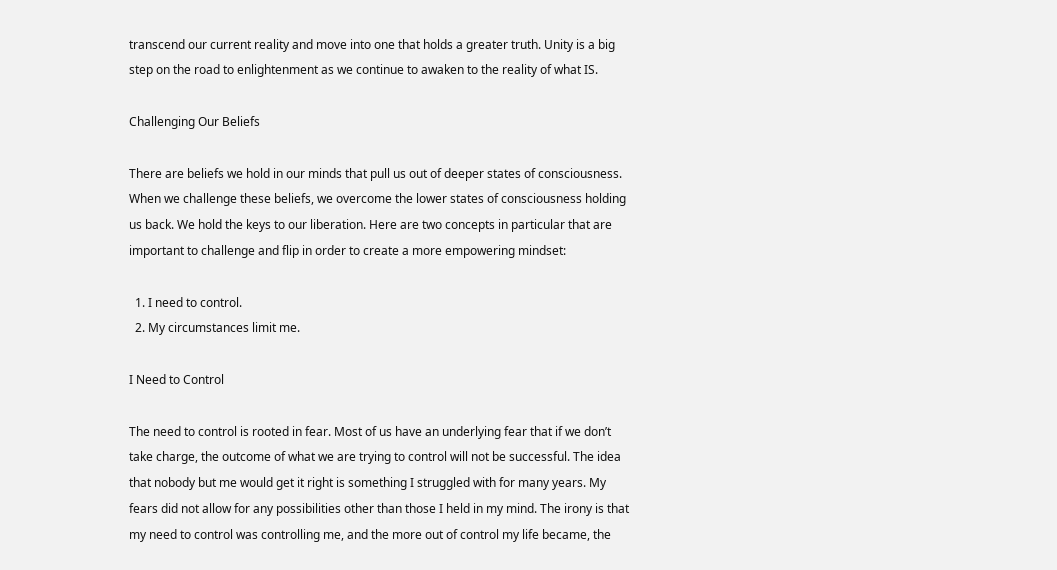transcend our current reality and move into one that holds a greater truth. Unity is a big step on the road to enlightenment as we continue to awaken to the reality of what IS.

Challenging Our Beliefs

There are beliefs we hold in our minds that pull us out of deeper states of consciousness. When we challenge these beliefs, we overcome the lower states of consciousness holding us back. We hold the keys to our liberation. Here are two concepts in particular that are important to challenge and flip in order to create a more empowering mindset:

  1. I need to control.
  2. My circumstances limit me.

I Need to Control

The need to control is rooted in fear. Most of us have an underlying fear that if we don’t take charge, the outcome of what we are trying to control will not be successful. The idea that nobody but me would get it right is something I struggled with for many years. My fears did not allow for any possibilities other than those I held in my mind. The irony is that my need to control was controlling me, and the more out of control my life became, the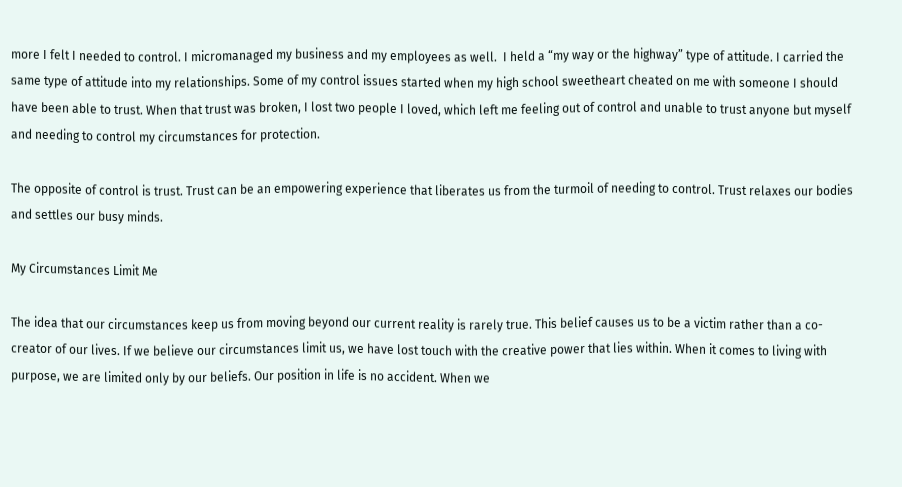more I felt I needed to control. I micromanaged my business and my employees as well.  I held a “my way or the highway” type of attitude. I carried the same type of attitude into my relationships. Some of my control issues started when my high school sweetheart cheated on me with someone I should have been able to trust. When that trust was broken, I lost two people I loved, which left me feeling out of control and unable to trust anyone but myself and needing to control my circumstances for protection.

The opposite of control is trust. Trust can be an empowering experience that liberates us from the turmoil of needing to control. Trust relaxes our bodies and settles our busy minds.

My Circumstances Limit Me

The idea that our circumstances keep us from moving beyond our current reality is rarely true. This belief causes us to be a victim rather than a co-creator of our lives. If we believe our circumstances limit us, we have lost touch with the creative power that lies within. When it comes to living with purpose, we are limited only by our beliefs. Our position in life is no accident. When we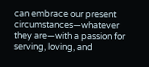can embrace our present circumstances—whatever they are—with a passion for serving, loving, and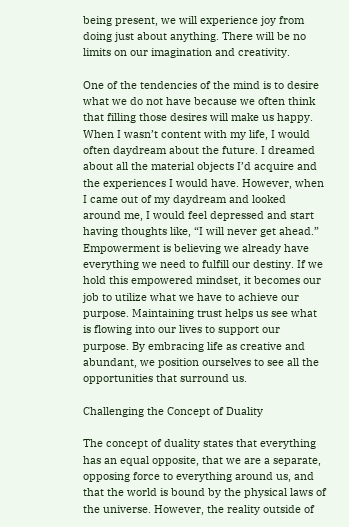being present, we will experience joy from doing just about anything. There will be no limits on our imagination and creativity.

One of the tendencies of the mind is to desire what we do not have because we often think that filling those desires will make us happy. When I wasn’t content with my life, I would often daydream about the future. I dreamed about all the material objects I’d acquire and the experiences I would have. However, when I came out of my daydream and looked around me, I would feel depressed and start having thoughts like, “I will never get ahead.”  Empowerment is believing we already have everything we need to fulfill our destiny. If we hold this empowered mindset, it becomes our job to utilize what we have to achieve our purpose. Maintaining trust helps us see what is flowing into our lives to support our purpose. By embracing life as creative and abundant, we position ourselves to see all the opportunities that surround us.

Challenging the Concept of Duality

The concept of duality states that everything has an equal opposite, that we are a separate, opposing force to everything around us, and that the world is bound by the physical laws of the universe. However, the reality outside of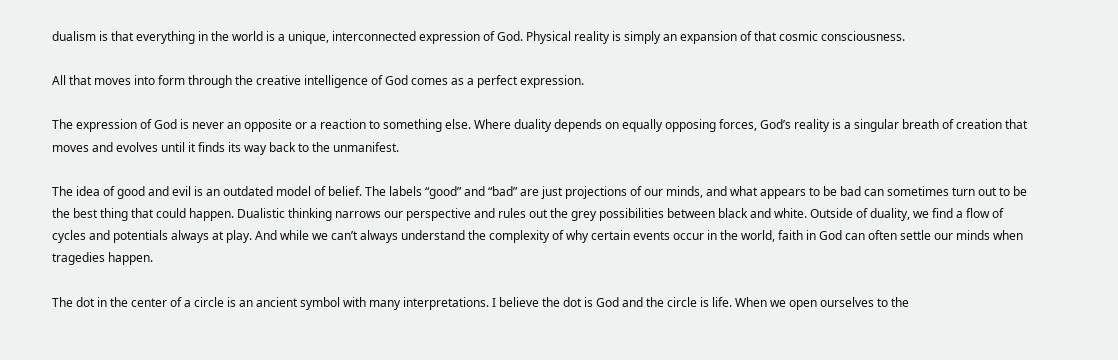dualism is that everything in the world is a unique, interconnected expression of God. Physical reality is simply an expansion of that cosmic consciousness.

All that moves into form through the creative intelligence of God comes as a perfect expression.

The expression of God is never an opposite or a reaction to something else. Where duality depends on equally opposing forces, God’s reality is a singular breath of creation that moves and evolves until it finds its way back to the unmanifest.

The idea of good and evil is an outdated model of belief. The labels “good” and “bad” are just projections of our minds, and what appears to be bad can sometimes turn out to be the best thing that could happen. Dualistic thinking narrows our perspective and rules out the grey possibilities between black and white. Outside of duality, we find a flow of cycles and potentials always at play. And while we can’t always understand the complexity of why certain events occur in the world, faith in God can often settle our minds when tragedies happen.

The dot in the center of a circle is an ancient symbol with many interpretations. I believe the dot is God and the circle is life. When we open ourselves to the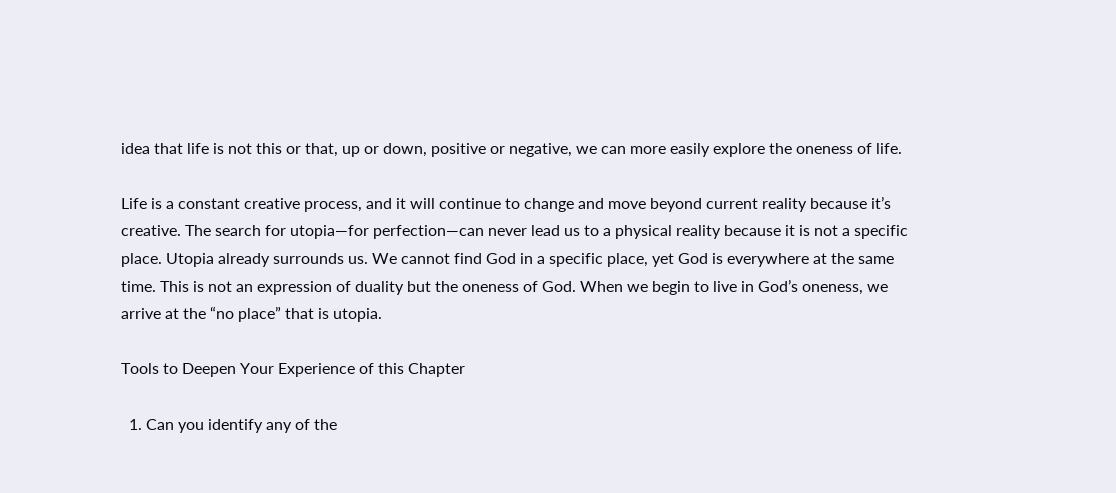idea that life is not this or that, up or down, positive or negative, we can more easily explore the oneness of life.

Life is a constant creative process, and it will continue to change and move beyond current reality because it’s creative. The search for utopia—for perfection—can never lead us to a physical reality because it is not a specific place. Utopia already surrounds us. We cannot find God in a specific place, yet God is everywhere at the same time. This is not an expression of duality but the oneness of God. When we begin to live in God’s oneness, we arrive at the “no place” that is utopia.

Tools to Deepen Your Experience of this Chapter

  1. Can you identify any of the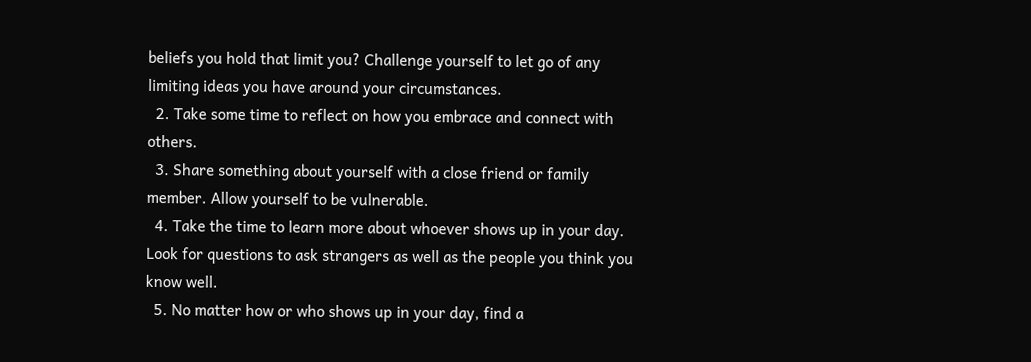beliefs you hold that limit you? Challenge yourself to let go of any limiting ideas you have around your circumstances.
  2. Take some time to reflect on how you embrace and connect with others.
  3. Share something about yourself with a close friend or family member. Allow yourself to be vulnerable.
  4. Take the time to learn more about whoever shows up in your day. Look for questions to ask strangers as well as the people you think you know well.
  5. No matter how or who shows up in your day, find a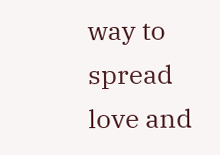way to spread love and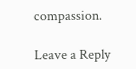compassion.

Leave a Reply